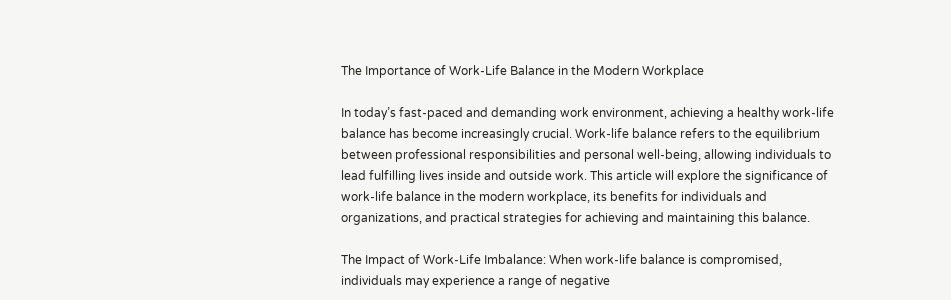The Importance of Work-Life Balance in the Modern Workplace

In today’s fast-paced and demanding work environment, achieving a healthy work-life balance has become increasingly crucial. Work-life balance refers to the equilibrium between professional responsibilities and personal well-being, allowing individuals to lead fulfilling lives inside and outside work. This article will explore the significance of work-life balance in the modern workplace, its benefits for individuals and organizations, and practical strategies for achieving and maintaining this balance.

The Impact of Work-Life Imbalance: When work-life balance is compromised, individuals may experience a range of negative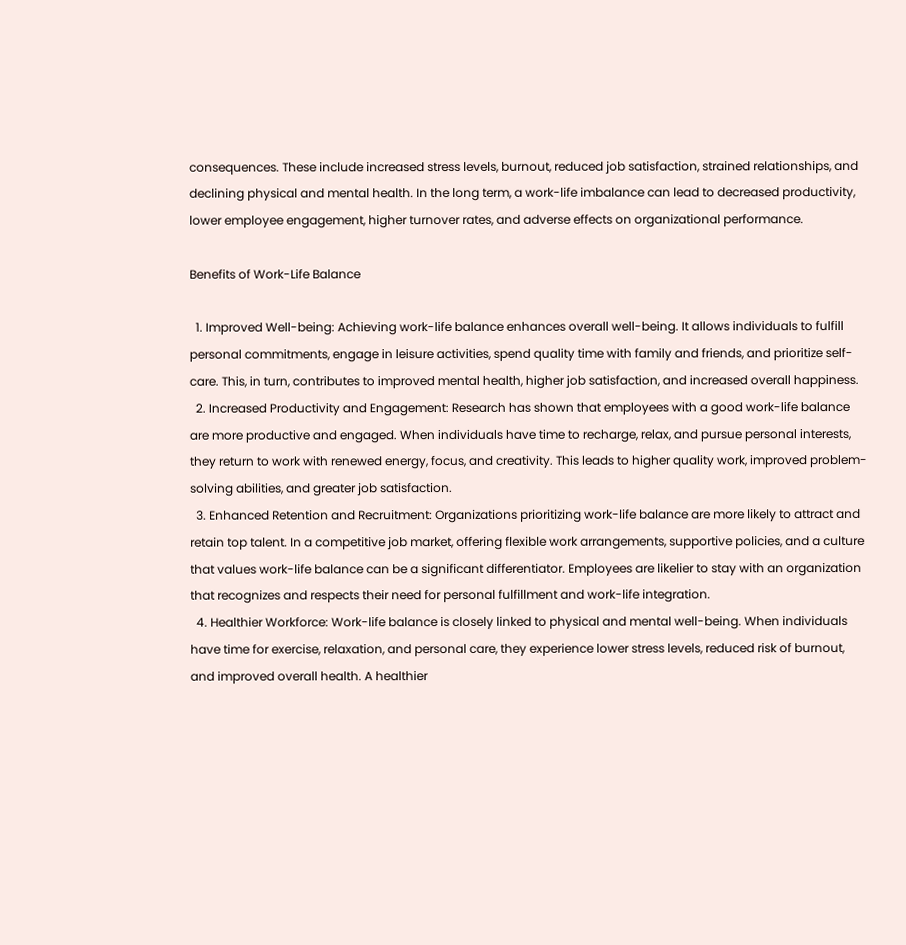consequences. These include increased stress levels, burnout, reduced job satisfaction, strained relationships, and declining physical and mental health. In the long term, a work-life imbalance can lead to decreased productivity, lower employee engagement, higher turnover rates, and adverse effects on organizational performance.

Benefits of Work-Life Balance

  1. Improved Well-being: Achieving work-life balance enhances overall well-being. It allows individuals to fulfill personal commitments, engage in leisure activities, spend quality time with family and friends, and prioritize self-care. This, in turn, contributes to improved mental health, higher job satisfaction, and increased overall happiness.
  2. Increased Productivity and Engagement: Research has shown that employees with a good work-life balance are more productive and engaged. When individuals have time to recharge, relax, and pursue personal interests, they return to work with renewed energy, focus, and creativity. This leads to higher quality work, improved problem-solving abilities, and greater job satisfaction.
  3. Enhanced Retention and Recruitment: Organizations prioritizing work-life balance are more likely to attract and retain top talent. In a competitive job market, offering flexible work arrangements, supportive policies, and a culture that values work-life balance can be a significant differentiator. Employees are likelier to stay with an organization that recognizes and respects their need for personal fulfillment and work-life integration.
  4. Healthier Workforce: Work-life balance is closely linked to physical and mental well-being. When individuals have time for exercise, relaxation, and personal care, they experience lower stress levels, reduced risk of burnout, and improved overall health. A healthier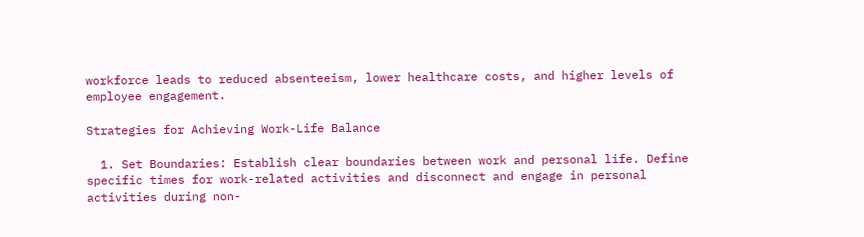workforce leads to reduced absenteeism, lower healthcare costs, and higher levels of employee engagement.

Strategies for Achieving Work-Life Balance

  1. Set Boundaries: Establish clear boundaries between work and personal life. Define specific times for work-related activities and disconnect and engage in personal activities during non-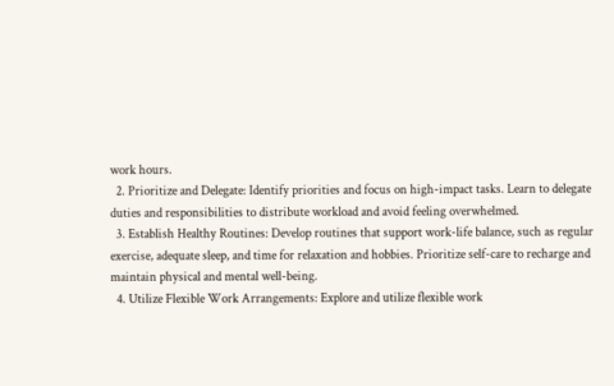work hours.
  2. Prioritize and Delegate: Identify priorities and focus on high-impact tasks. Learn to delegate duties and responsibilities to distribute workload and avoid feeling overwhelmed.
  3. Establish Healthy Routines: Develop routines that support work-life balance, such as regular exercise, adequate sleep, and time for relaxation and hobbies. Prioritize self-care to recharge and maintain physical and mental well-being.
  4. Utilize Flexible Work Arrangements: Explore and utilize flexible work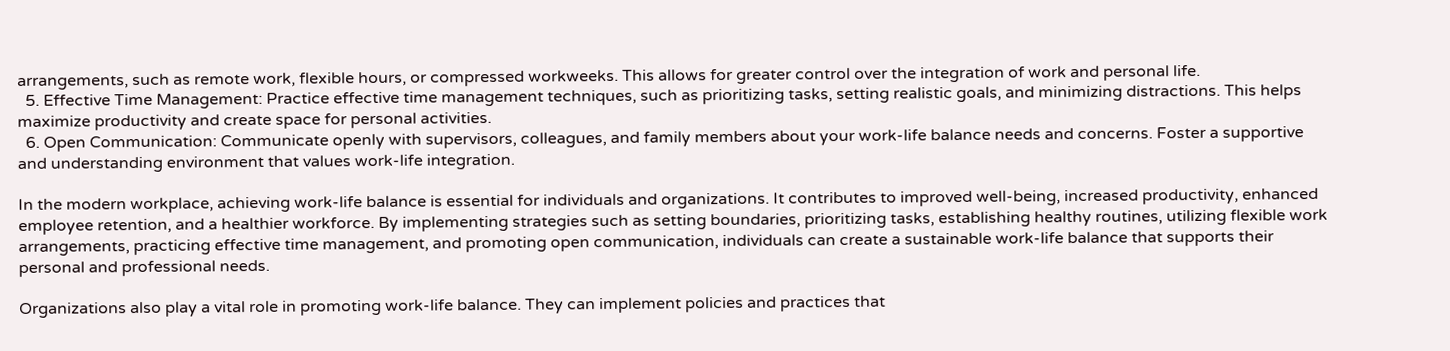arrangements, such as remote work, flexible hours, or compressed workweeks. This allows for greater control over the integration of work and personal life.
  5. Effective Time Management: Practice effective time management techniques, such as prioritizing tasks, setting realistic goals, and minimizing distractions. This helps maximize productivity and create space for personal activities.
  6. Open Communication: Communicate openly with supervisors, colleagues, and family members about your work-life balance needs and concerns. Foster a supportive and understanding environment that values work-life integration.

In the modern workplace, achieving work-life balance is essential for individuals and organizations. It contributes to improved well-being, increased productivity, enhanced employee retention, and a healthier workforce. By implementing strategies such as setting boundaries, prioritizing tasks, establishing healthy routines, utilizing flexible work arrangements, practicing effective time management, and promoting open communication, individuals can create a sustainable work-life balance that supports their personal and professional needs.

Organizations also play a vital role in promoting work-life balance. They can implement policies and practices that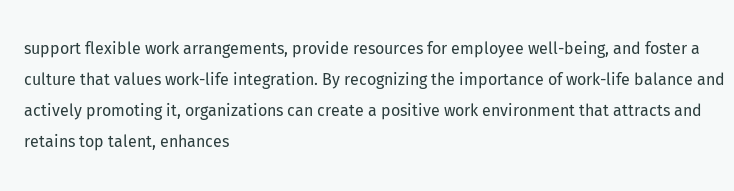support flexible work arrangements, provide resources for employee well-being, and foster a culture that values work-life integration. By recognizing the importance of work-life balance and actively promoting it, organizations can create a positive work environment that attracts and retains top talent, enhances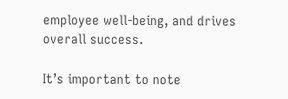employee well-being, and drives overall success.

It’s important to note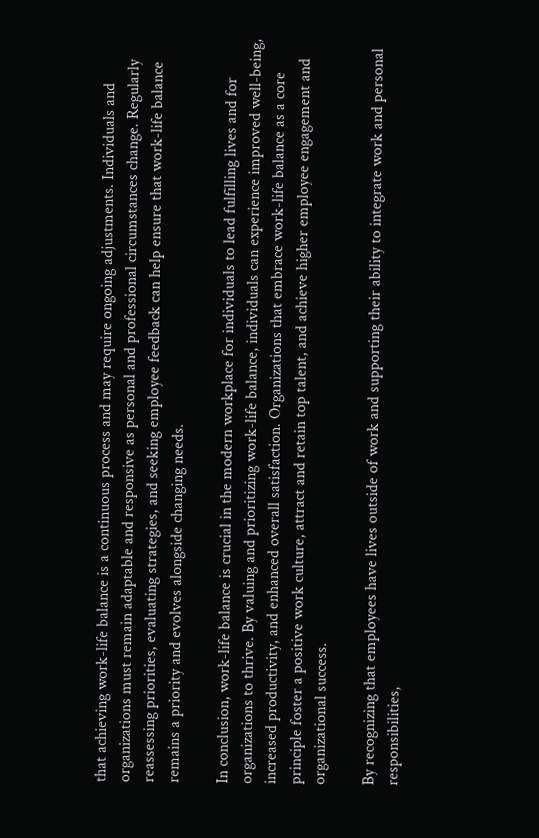that achieving work-life balance is a continuous process and may require ongoing adjustments. Individuals and organizations must remain adaptable and responsive as personal and professional circumstances change. Regularly reassessing priorities, evaluating strategies, and seeking employee feedback can help ensure that work-life balance remains a priority and evolves alongside changing needs.

In conclusion, work-life balance is crucial in the modern workplace for individuals to lead fulfilling lives and for organizations to thrive. By valuing and prioritizing work-life balance, individuals can experience improved well-being, increased productivity, and enhanced overall satisfaction. Organizations that embrace work-life balance as a core principle foster a positive work culture, attract and retain top talent, and achieve higher employee engagement and organizational success.

By recognizing that employees have lives outside of work and supporting their ability to integrate work and personal responsibilities,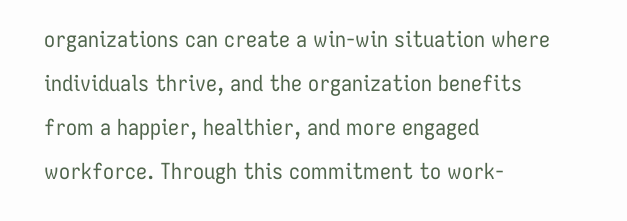organizations can create a win-win situation where individuals thrive, and the organization benefits from a happier, healthier, and more engaged workforce. Through this commitment to work-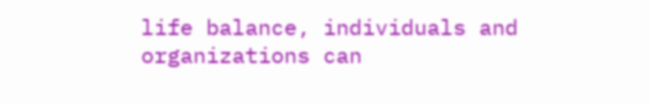life balance, individuals and organizations can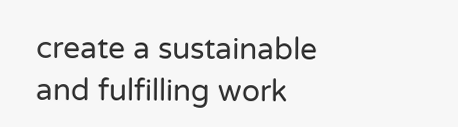create a sustainable and fulfilling work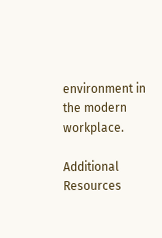environment in the modern workplace.

Additional Resources